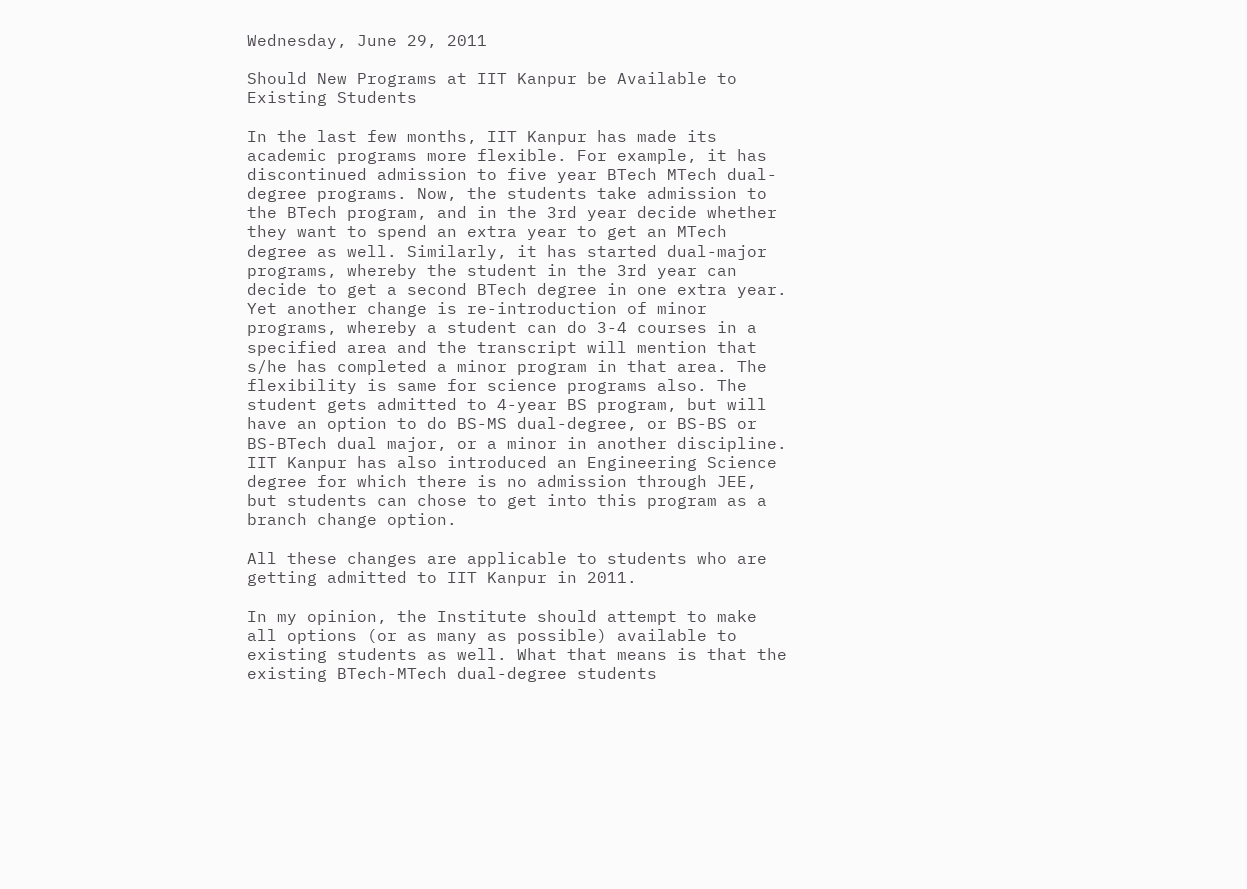Wednesday, June 29, 2011

Should New Programs at IIT Kanpur be Available to Existing Students

In the last few months, IIT Kanpur has made its academic programs more flexible. For example, it has discontinued admission to five year BTech MTech dual-degree programs. Now, the students take admission to the BTech program, and in the 3rd year decide whether they want to spend an extra year to get an MTech degree as well. Similarly, it has started dual-major programs, whereby the student in the 3rd year can decide to get a second BTech degree in one extra year. Yet another change is re-introduction of minor programs, whereby a student can do 3-4 courses in a specified area and the transcript will mention that s/he has completed a minor program in that area. The flexibility is same for science programs also. The student gets admitted to 4-year BS program, but will have an option to do BS-MS dual-degree, or BS-BS or BS-BTech dual major, or a minor in another discipline. IIT Kanpur has also introduced an Engineering Science degree for which there is no admission through JEE, but students can chose to get into this program as a branch change option.

All these changes are applicable to students who are getting admitted to IIT Kanpur in 2011.

In my opinion, the Institute should attempt to make all options (or as many as possible) available to existing students as well. What that means is that the existing BTech-MTech dual-degree students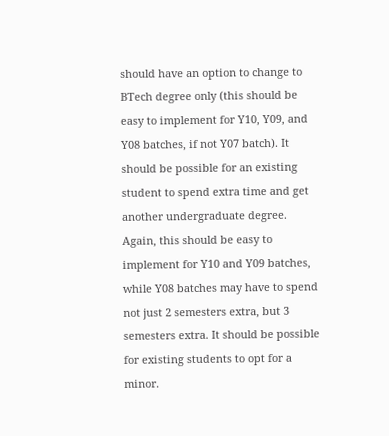should have an option to change to BTech degree only (this should be easy to implement for Y10, Y09, and Y08 batches, if not Y07 batch). It should be possible for an existing student to spend extra time and get another undergraduate degree. Again, this should be easy to implement for Y10 and Y09 batches, while Y08 batches may have to spend not just 2 semesters extra, but 3 semesters extra. It should be possible for existing students to opt for a minor.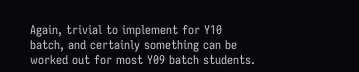Again, trivial to implement for Y10 batch, and certainly something can be worked out for most Y09 batch students.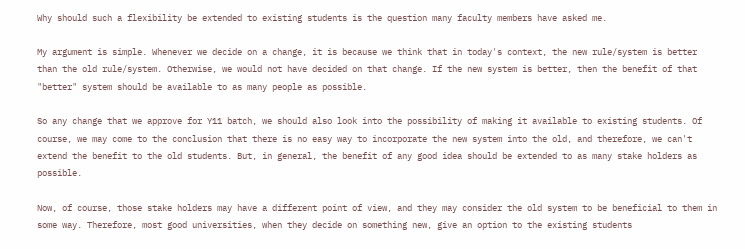Why should such a flexibility be extended to existing students is the question many faculty members have asked me.

My argument is simple. Whenever we decide on a change, it is because we think that in today's context, the new rule/system is better than the old rule/system. Otherwise, we would not have decided on that change. If the new system is better, then the benefit of that "better" system should be available to as many people as possible.

So any change that we approve for Y11 batch, we should also look into the possibility of making it available to existing students. Of course, we may come to the conclusion that there is no easy way to incorporate the new system into the old, and therefore, we can't extend the benefit to the old students. But, in general, the benefit of any good idea should be extended to as many stake holders as possible.

Now, of course, those stake holders may have a different point of view, and they may consider the old system to be beneficial to them in some way. Therefore, most good universities, when they decide on something new, give an option to the existing students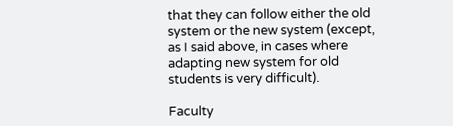that they can follow either the old system or the new system (except, as I said above, in cases where adapting new system for old students is very difficult).

Faculty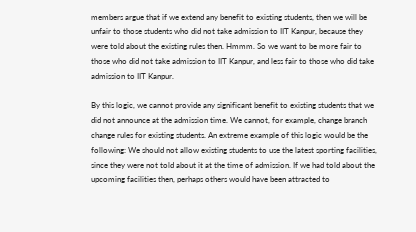members argue that if we extend any benefit to existing students, then we will be unfair to those students who did not take admission to IIT Kanpur, because they were told about the existing rules then. Hmmm. So we want to be more fair to those who did not take admission to IIT Kanpur, and less fair to those who did take admission to IIT Kanpur.

By this logic, we cannot provide any significant benefit to existing students that we did not announce at the admission time. We cannot, for example, change branch change rules for existing students. An extreme example of this logic would be the following: We should not allow existing students to use the latest sporting facilities, since they were not told about it at the time of admission. If we had told about the upcoming facilities then, perhaps others would have been attracted to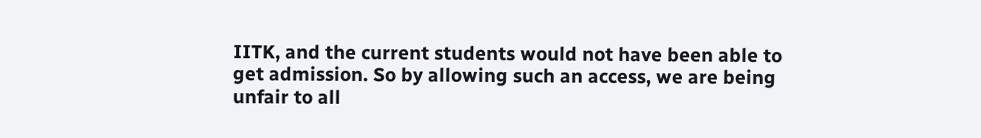IITK, and the current students would not have been able to get admission. So by allowing such an access, we are being unfair to all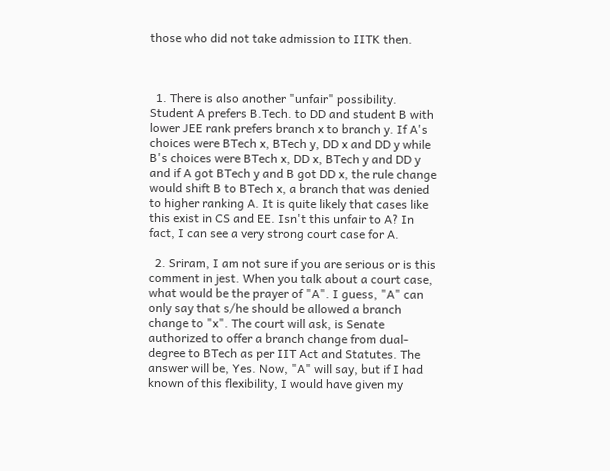those who did not take admission to IITK then.



  1. There is also another "unfair" possibility. Student A prefers B.Tech. to DD and student B with lower JEE rank prefers branch x to branch y. If A's choices were BTech x, BTech y, DD x and DD y while B's choices were BTech x, DD x, BTech y and DD y and if A got BTech y and B got DD x, the rule change would shift B to BTech x, a branch that was denied to higher ranking A. It is quite likely that cases like this exist in CS and EE. Isn't this unfair to A? In fact, I can see a very strong court case for A.

  2. Sriram, I am not sure if you are serious or is this comment in jest. When you talk about a court case, what would be the prayer of "A". I guess, "A" can only say that s/he should be allowed a branch change to "x". The court will ask, is Senate authorized to offer a branch change from dual-degree to BTech as per IIT Act and Statutes. The answer will be, Yes. Now, "A" will say, but if I had known of this flexibility, I would have given my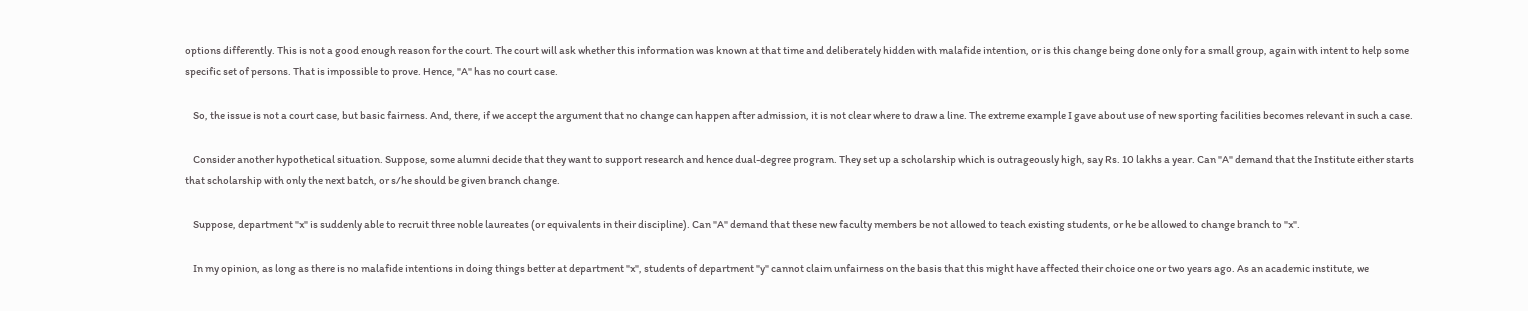options differently. This is not a good enough reason for the court. The court will ask whether this information was known at that time and deliberately hidden with malafide intention, or is this change being done only for a small group, again with intent to help some specific set of persons. That is impossible to prove. Hence, "A" has no court case.

    So, the issue is not a court case, but basic fairness. And, there, if we accept the argument that no change can happen after admission, it is not clear where to draw a line. The extreme example I gave about use of new sporting facilities becomes relevant in such a case.

    Consider another hypothetical situation. Suppose, some alumni decide that they want to support research and hence dual-degree program. They set up a scholarship which is outrageously high, say Rs. 10 lakhs a year. Can "A" demand that the Institute either starts that scholarship with only the next batch, or s/he should be given branch change.

    Suppose, department "x" is suddenly able to recruit three noble laureates (or equivalents in their discipline). Can "A" demand that these new faculty members be not allowed to teach existing students, or he be allowed to change branch to "x".

    In my opinion, as long as there is no malafide intentions in doing things better at department "x", students of department "y" cannot claim unfairness on the basis that this might have affected their choice one or two years ago. As an academic institute, we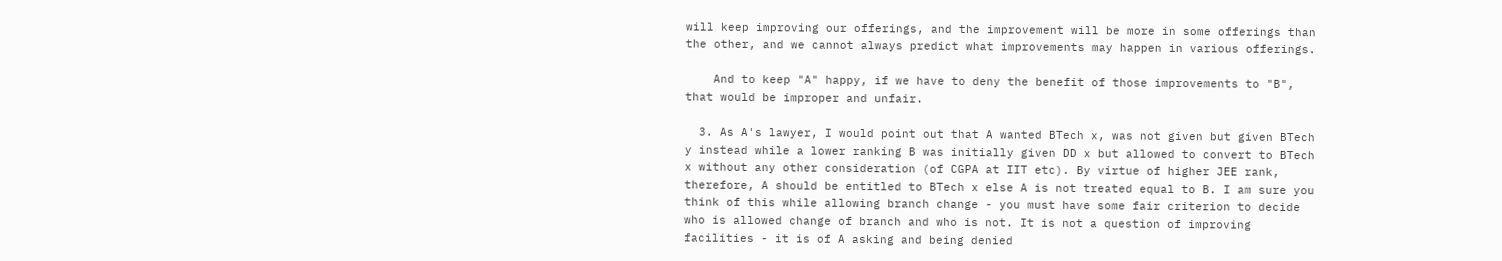will keep improving our offerings, and the improvement will be more in some offerings than the other, and we cannot always predict what improvements may happen in various offerings.

    And to keep "A" happy, if we have to deny the benefit of those improvements to "B", that would be improper and unfair.

  3. As A's lawyer, I would point out that A wanted BTech x, was not given but given BTech y instead while a lower ranking B was initially given DD x but allowed to convert to BTech x without any other consideration (of CGPA at IIT etc). By virtue of higher JEE rank, therefore, A should be entitled to BTech x else A is not treated equal to B. I am sure you think of this while allowing branch change - you must have some fair criterion to decide who is allowed change of branch and who is not. It is not a question of improving facilities - it is of A asking and being denied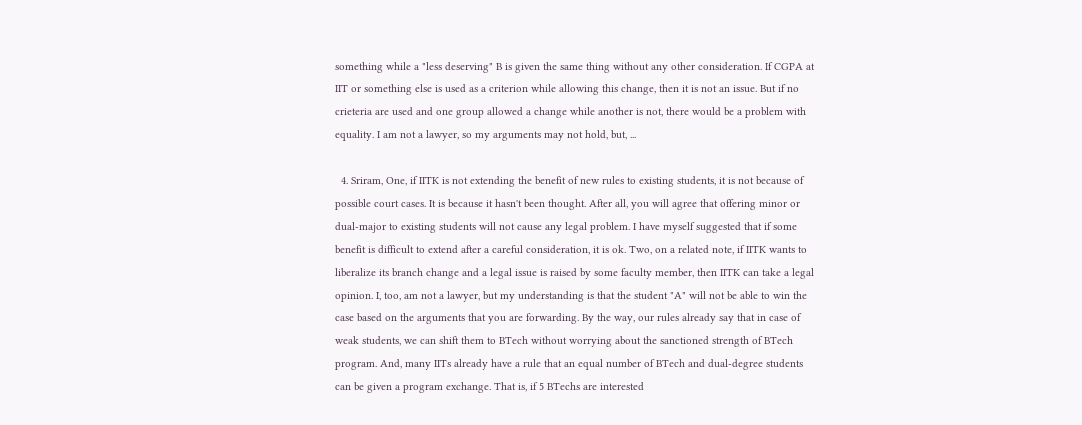something while a "less deserving" B is given the same thing without any other consideration. If CGPA at IIT or something else is used as a criterion while allowing this change, then it is not an issue. But if no crieteria are used and one group allowed a change while another is not, there would be a problem with equality. I am not a lawyer, so my arguments may not hold, but, ...

  4. Sriram, One, if IITK is not extending the benefit of new rules to existing students, it is not because of possible court cases. It is because it hasn't been thought. After all, you will agree that offering minor or dual-major to existing students will not cause any legal problem. I have myself suggested that if some benefit is difficult to extend after a careful consideration, it is ok. Two, on a related note, if IITK wants to liberalize its branch change and a legal issue is raised by some faculty member, then IITK can take a legal opinion. I, too, am not a lawyer, but my understanding is that the student "A" will not be able to win the case based on the arguments that you are forwarding. By the way, our rules already say that in case of weak students, we can shift them to BTech without worrying about the sanctioned strength of BTech program. And, many IITs already have a rule that an equal number of BTech and dual-degree students can be given a program exchange. That is, if 5 BTechs are interested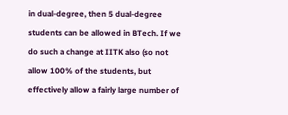in dual-degree, then 5 dual-degree students can be allowed in BTech. If we do such a change at IITK also (so not allow 100% of the students, but effectively allow a fairly large number of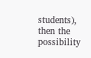students), then the possibility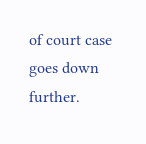of court case goes down further.